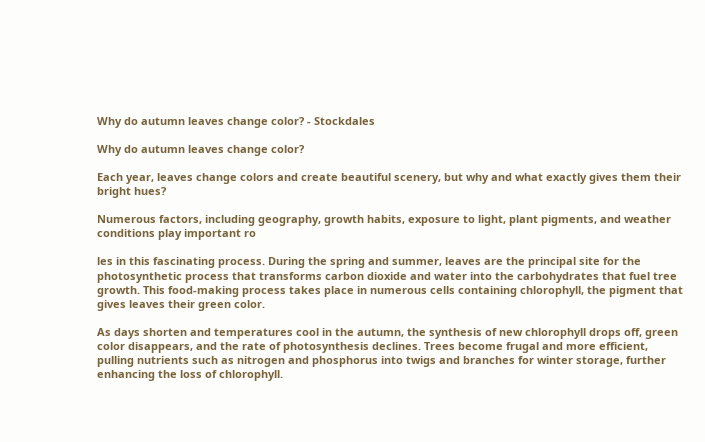Why do autumn leaves change color? - Stockdales

Why do autumn leaves change color?

Each year, leaves change colors and create beautiful scenery, but why and what exactly gives them their bright hues?

Numerous factors, including geography, growth habits, exposure to light, plant pigments, and weather conditions play important ro

les in this fascinating process. During the spring and summer, leaves are the principal site for the photosynthetic process that transforms carbon dioxide and water into the carbohydrates that fuel tree growth. This food-making process takes place in numerous cells containing chlorophyll, the pigment that gives leaves their green color.

As days shorten and temperatures cool in the autumn, the synthesis of new chlorophyll drops off, green color disappears, and the rate of photosynthesis declines. Trees become frugal and more efficient, pulling nutrients such as nitrogen and phosphorus into twigs and branches for winter storage, further enhancing the loss of chlorophyll.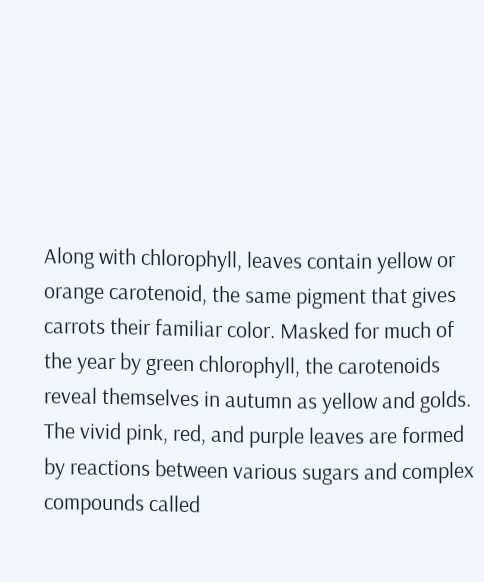Along with chlorophyll, leaves contain yellow or orange carotenoid, the same pigment that gives carrots their familiar color. Masked for much of the year by green chlorophyll, the carotenoids reveal themselves in autumn as yellow and golds. The vivid pink, red, and purple leaves are formed by reactions between various sugars and complex compounds called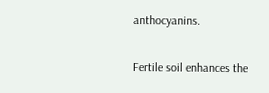anthocyanins.

Fertile soil enhances the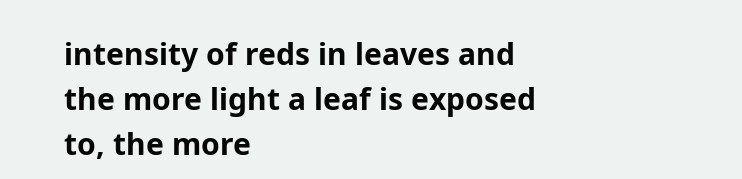intensity of reds in leaves and the more light a leaf is exposed to, the more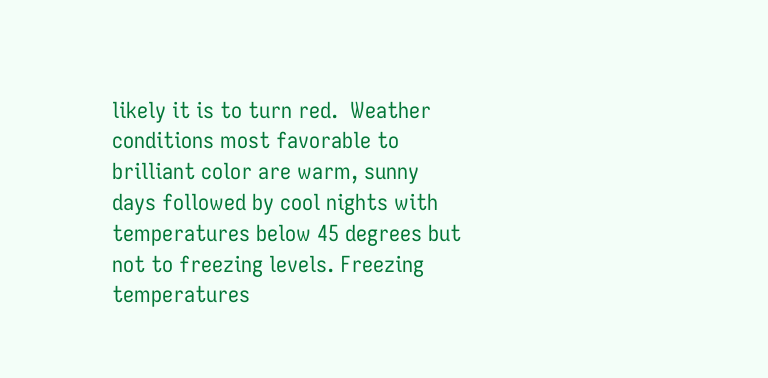likely it is to turn red.  Weather conditions most favorable to brilliant color are warm, sunny days followed by cool nights with temperatures below 45 degrees but not to freezing levels. Freezing temperatures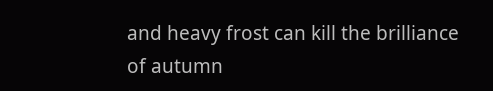and heavy frost can kill the brilliance of autumn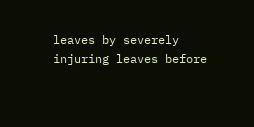leaves by severely injuring leaves before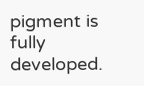pigment is fully developed.